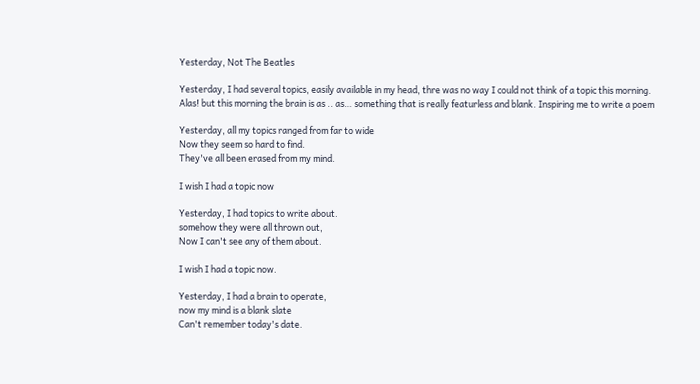Yesterday, Not The Beatles

Yesterday, I had several topics, easily available in my head, thre was no way I could not think of a topic this morning. Alas! but this morning the brain is as .. as… something that is really featurless and blank. Inspiring me to write a poem

Yesterday, all my topics ranged from far to wide
Now they seem so hard to find.
They've all been erased from my mind.

I wish I had a topic now

Yesterday, I had topics to write about.
somehow they were all thrown out,
Now I can't see any of them about.

I wish I had a topic now.

Yesterday, I had a brain to operate,
now my mind is a blank slate
Can't remember today's date.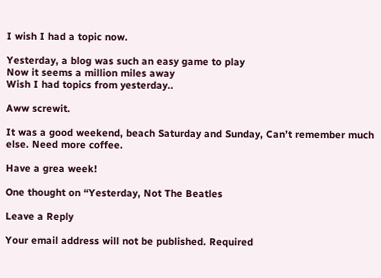I wish I had a topic now.

Yesterday, a blog was such an easy game to play
Now it seems a million miles away
Wish I had topics from yesterday..

Aww screwit.

It was a good weekend, beach Saturday and Sunday, Can’t remember much else. Need more coffee.

Have a grea week!

One thought on “Yesterday, Not The Beatles

Leave a Reply

Your email address will not be published. Required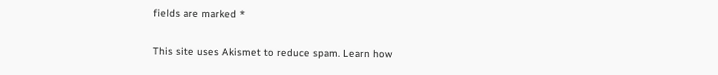fields are marked *

This site uses Akismet to reduce spam. Learn how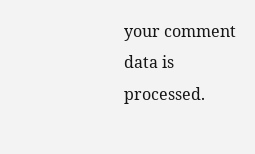your comment data is processed.